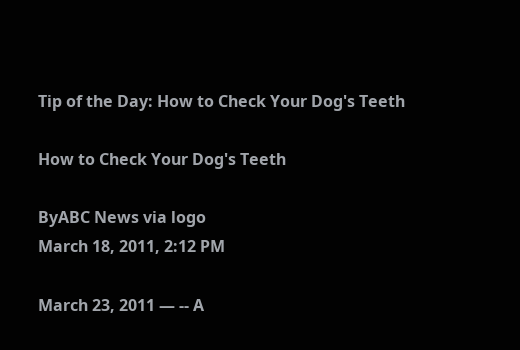Tip of the Day: How to Check Your Dog's Teeth

How to Check Your Dog's Teeth

ByABC News via logo
March 18, 2011, 2:12 PM

March 23, 2011 — -- A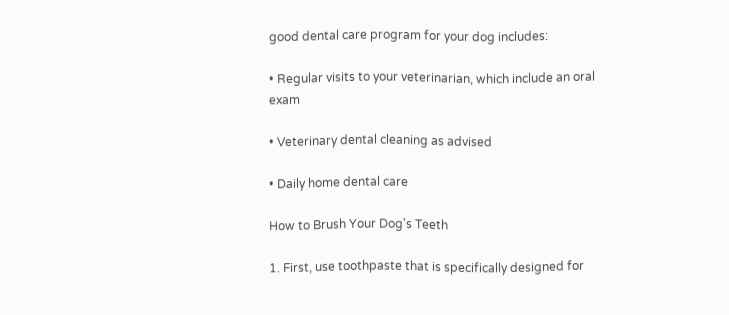good dental care program for your dog includes:

• Regular visits to your veterinarian, which include an oral exam

• Veterinary dental cleaning as advised

• Daily home dental care

How to Brush Your Dog's Teeth

1. First, use toothpaste that is specifically designed for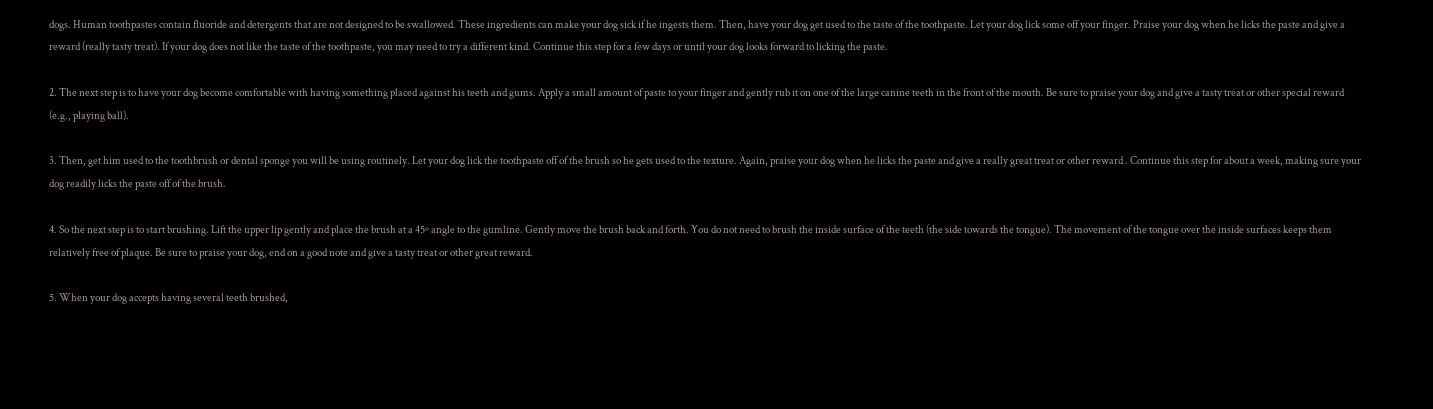dogs. Human toothpastes contain fluoride and detergents that are not designed to be swallowed. These ingredients can make your dog sick if he ingests them. Then, have your dog get used to the taste of the toothpaste. Let your dog lick some off your finger. Praise your dog when he licks the paste and give a reward (really tasty treat). If your dog does not like the taste of the toothpaste, you may need to try a different kind. Continue this step for a few days or until your dog looks forward to licking the paste.

2. The next step is to have your dog become comfortable with having something placed against his teeth and gums. Apply a small amount of paste to your finger and gently rub it on one of the large canine teeth in the front of the mouth. Be sure to praise your dog and give a tasty treat or other special reward (e.g., playing ball).

3. Then, get him used to the toothbrush or dental sponge you will be using routinely. Let your dog lick the toothpaste off of the brush so he gets used to the texture. Again, praise your dog when he licks the paste and give a really great treat or other reward . Continue this step for about a week, making sure your dog readily licks the paste off of the brush.

4. So the next step is to start brushing. Lift the upper lip gently and place the brush at a 45º angle to the gumline. Gently move the brush back and forth. You do not need to brush the inside surface of the teeth (the side towards the tongue). The movement of the tongue over the inside surfaces keeps them relatively free of plaque. Be sure to praise your dog, end on a good note and give a tasty treat or other great reward.

5. When your dog accepts having several teeth brushed,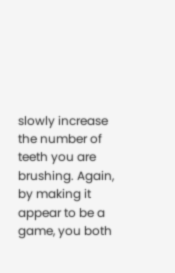slowly increase the number of teeth you are brushing. Again, by making it appear to be a game, you both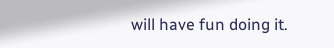will have fun doing it.